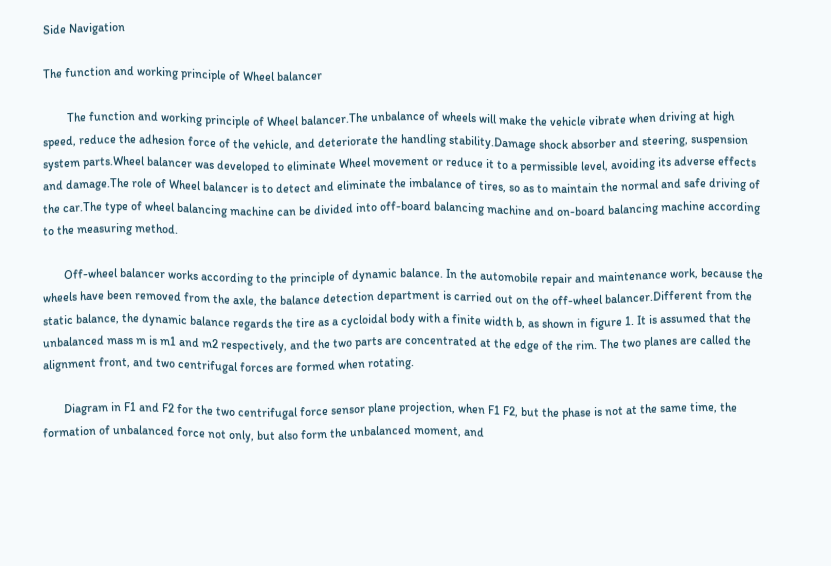Side Navigation

The function and working principle of Wheel balancer

        The function and working principle of Wheel balancer.The unbalance of wheels will make the vehicle vibrate when driving at high speed, reduce the adhesion force of the vehicle, and deteriorate the handling stability.Damage shock absorber and steering, suspension system parts.Wheel balancer was developed to eliminate Wheel movement or reduce it to a permissible level, avoiding its adverse effects and damage.The role of Wheel balancer is to detect and eliminate the imbalance of tires, so as to maintain the normal and safe driving of the car.The type of wheel balancing machine can be divided into off-board balancing machine and on-board balancing machine according to the measuring method.

       Off-wheel balancer works according to the principle of dynamic balance. In the automobile repair and maintenance work, because the wheels have been removed from the axle, the balance detection department is carried out on the off-wheel balancer.Different from the static balance, the dynamic balance regards the tire as a cycloidal body with a finite width b, as shown in figure 1. It is assumed that the unbalanced mass m is m1 and m2 respectively, and the two parts are concentrated at the edge of the rim. The two planes are called the alignment front, and two centrifugal forces are formed when rotating.

       Diagram in F1 and F2 for the two centrifugal force sensor plane projection, when F1 F2, but the phase is not at the same time, the formation of unbalanced force not only, but also form the unbalanced moment, and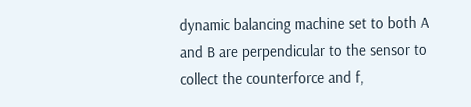dynamic balancing machine set to both A and B are perpendicular to the sensor to collect the counterforce and f,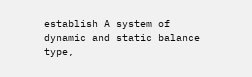establish A system of dynamic and static balance type,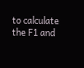to calculate the F1 and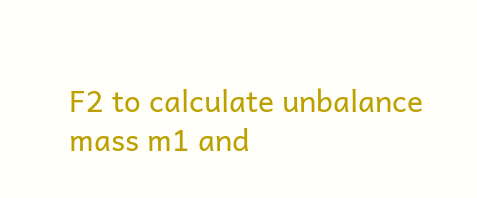F2 to calculate unbalance mass m1 and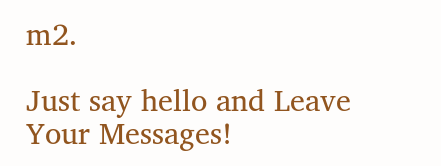m2.

Just say hello and Leave Your Messages!